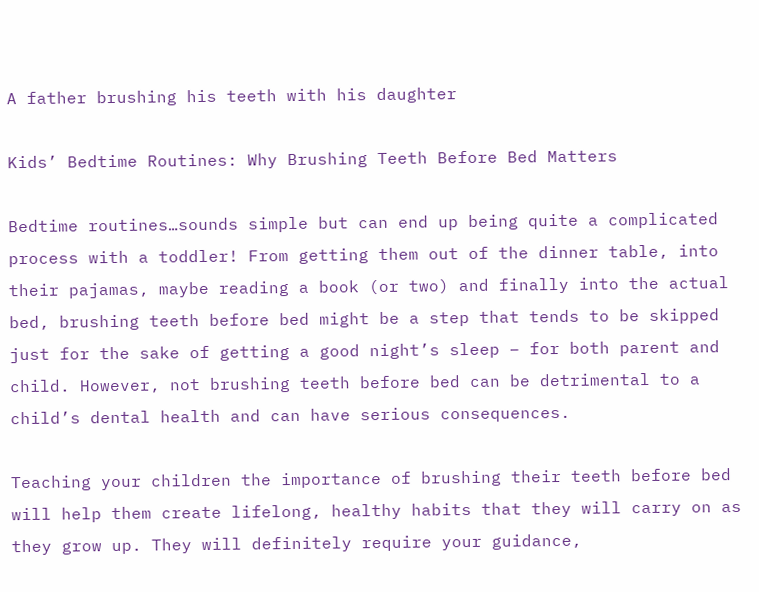A father brushing his teeth with his daughter

Kids’ Bedtime Routines: Why Brushing Teeth Before Bed Matters

Bedtime routines…sounds simple but can end up being quite a complicated process with a toddler! From getting them out of the dinner table, into their pajamas, maybe reading a book (or two) and finally into the actual bed, brushing teeth before bed might be a step that tends to be skipped just for the sake of getting a good night’s sleep – for both parent and child. However, not brushing teeth before bed can be detrimental to a child’s dental health and can have serious consequences.

Teaching your children the importance of brushing their teeth before bed will help them create lifelong, healthy habits that they will carry on as they grow up. They will definitely require your guidance,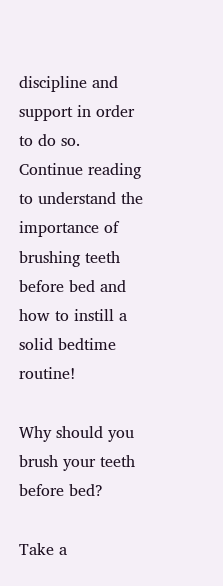discipline and support in order to do so. Continue reading to understand the importance of brushing teeth before bed and how to instill a solid bedtime routine!

Why should you brush your teeth before bed?

Take a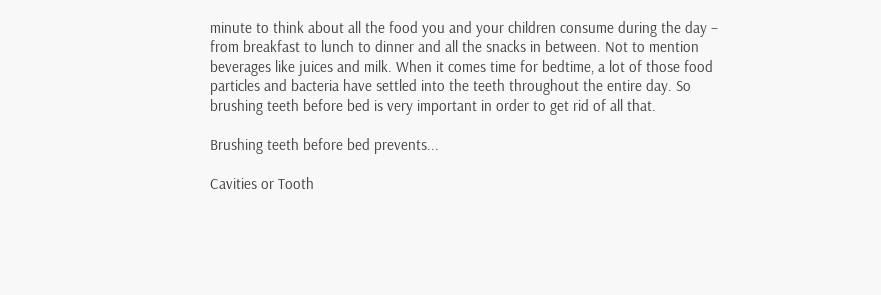minute to think about all the food you and your children consume during the day – from breakfast to lunch to dinner and all the snacks in between. Not to mention beverages like juices and milk. When it comes time for bedtime, a lot of those food particles and bacteria have settled into the teeth throughout the entire day. So brushing teeth before bed is very important in order to get rid of all that.

Brushing teeth before bed prevents...

Cavities or Tooth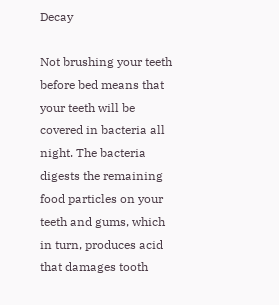Decay

Not brushing your teeth before bed means that your teeth will be covered in bacteria all night. The bacteria digests the remaining food particles on your teeth and gums, which in turn, produces acid that damages tooth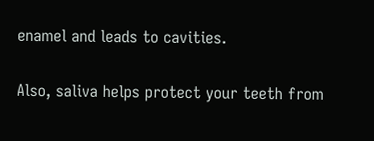enamel and leads to cavities.

Also, saliva helps protect your teeth from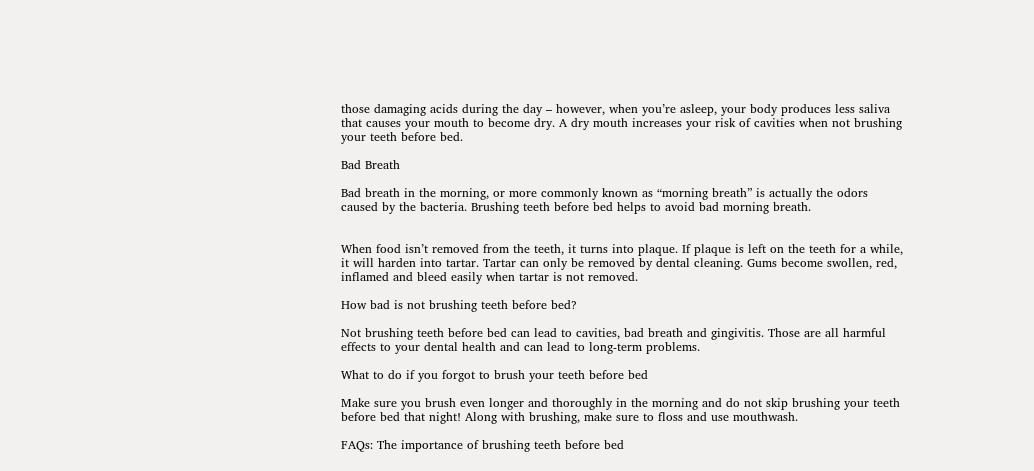those damaging acids during the day – however, when you’re asleep, your body produces less saliva that causes your mouth to become dry. A dry mouth increases your risk of cavities when not brushing your teeth before bed.

Bad Breath

Bad breath in the morning, or more commonly known as “morning breath” is actually the odors caused by the bacteria. Brushing teeth before bed helps to avoid bad morning breath.


When food isn’t removed from the teeth, it turns into plaque. If plaque is left on the teeth for a while, it will harden into tartar. Tartar can only be removed by dental cleaning. Gums become swollen, red, inflamed and bleed easily when tartar is not removed.

How bad is not brushing teeth before bed?

Not brushing teeth before bed can lead to cavities, bad breath and gingivitis. Those are all harmful effects to your dental health and can lead to long-term problems.

What to do if you forgot to brush your teeth before bed

Make sure you brush even longer and thoroughly in the morning and do not skip brushing your teeth before bed that night! Along with brushing, make sure to floss and use mouthwash.

FAQs: The importance of brushing teeth before bed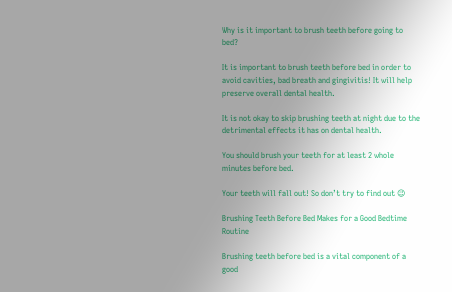Why is it important to brush teeth before going to bed?

It is important to brush teeth before bed in order to avoid cavities, bad breath and gingivitis! It will help preserve overall dental health.

It is not okay to skip brushing teeth at night due to the detrimental effects it has on dental health.

You should brush your teeth for at least 2 whole minutes before bed.

Your teeth will fall out! So don’t try to find out 😉

Brushing Teeth Before Bed Makes for a Good Bedtime Routine

Brushing teeth before bed is a vital component of a good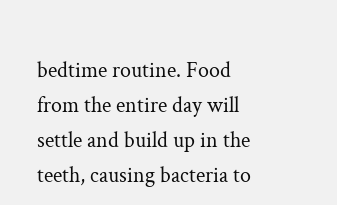bedtime routine. Food from the entire day will settle and build up in the teeth, causing bacteria to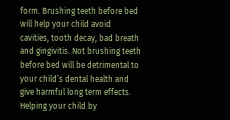form. Brushing teeth before bed will help your child avoid cavities, tooth decay, bad breath and gingivitis. Not brushing teeth before bed will be detrimental to your child’s dental health and give harmful long term effects. Helping your child by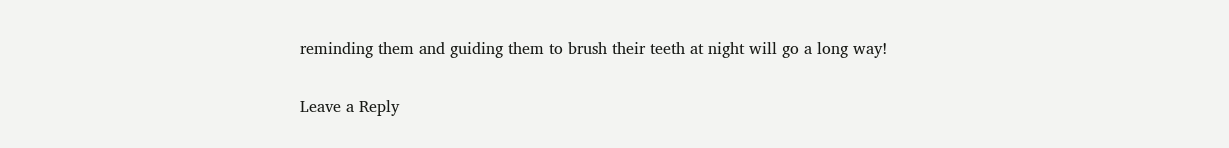reminding them and guiding them to brush their teeth at night will go a long way!

Leave a Reply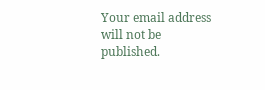Your email address will not be published.